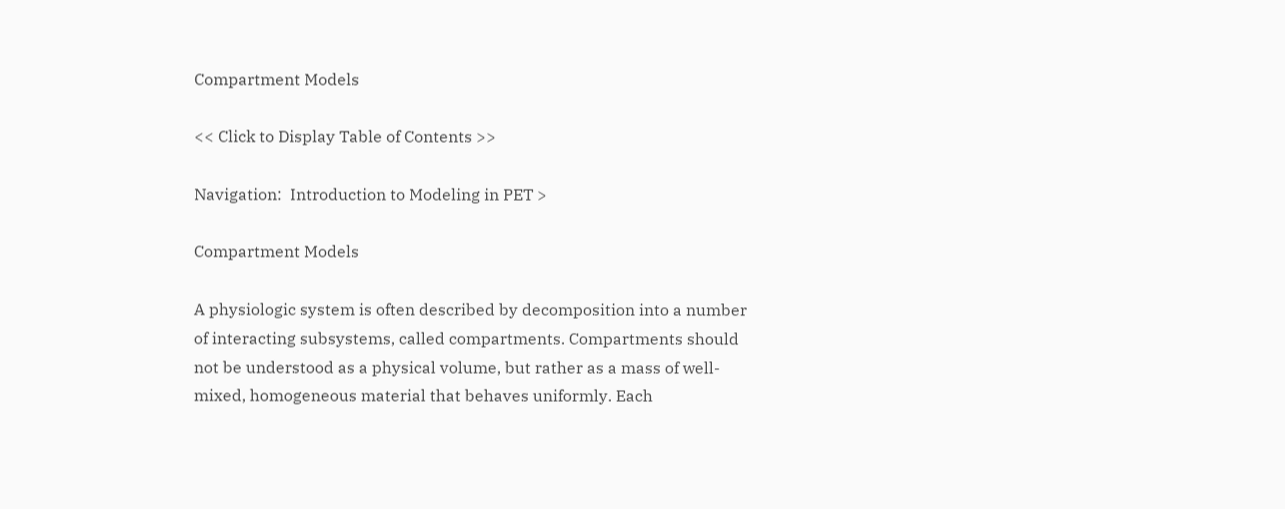Compartment Models

<< Click to Display Table of Contents >>

Navigation:  Introduction to Modeling in PET >

Compartment Models

A physiologic system is often described by decomposition into a number of interacting subsystems, called compartments. Compartments should not be understood as a physical volume, but rather as a mass of well-mixed, homogeneous material that behaves uniformly. Each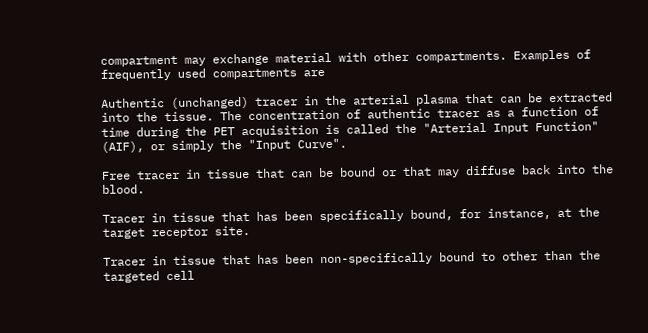compartment may exchange material with other compartments. Examples of frequently used compartments are

Authentic (unchanged) tracer in the arterial plasma that can be extracted into the tissue. The concentration of authentic tracer as a function of time during the PET acquisition is called the "Arterial Input Function" (AIF), or simply the "Input Curve".

Free tracer in tissue that can be bound or that may diffuse back into the blood.

Tracer in tissue that has been specifically bound, for instance, at the target receptor site.

Tracer in tissue that has been non-specifically bound to other than the targeted cell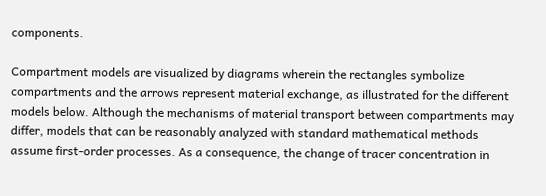components.

Compartment models are visualized by diagrams wherein the rectangles symbolize compartments and the arrows represent material exchange, as illustrated for the different models below. Although the mechanisms of material transport between compartments may differ, models that can be reasonably analyzed with standard mathematical methods assume first-order processes. As a consequence, the change of tracer concentration in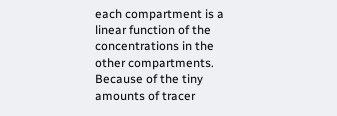each compartment is a linear function of the concentrations in the other compartments. Because of the tiny amounts of tracer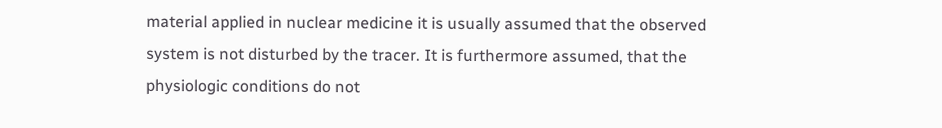material applied in nuclear medicine it is usually assumed that the observed system is not disturbed by the tracer. It is furthermore assumed, that the physiologic conditions do not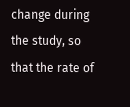change during the study, so that the rate of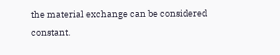the material exchange can be considered constant.